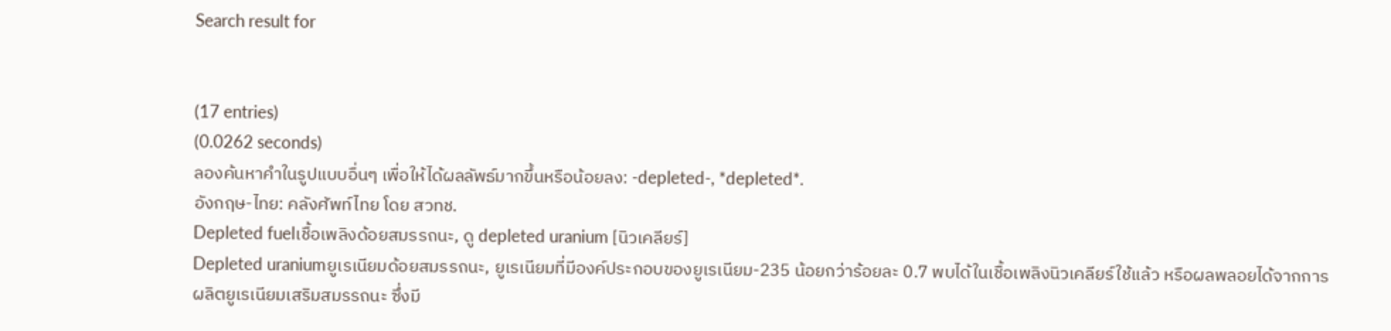Search result for


(17 entries)
(0.0262 seconds)
ลองค้นหาคำในรูปแบบอื่นๆ เพื่อให้ได้ผลลัพธ์มากขึ้นหรือน้อยลง: -depleted-, *depleted*.
อังกฤษ-ไทย: คลังศัพท์ไทย โดย สวทช.
Depleted fuelเชื้อเพลิงด้อยสมรรถนะ, ดู depleted uranium [นิวเคลียร์]
Depleted uraniumยูเรเนียมด้อยสมรรถนะ, ยูเรเนียมที่มีองค์ประกอบของยูเรเนียม-235 น้อยกว่าร้อยละ 0.7 พบได้ในเชื้อเพลิงนิวเคลียร์ใช้แล้ว หรือผลพลอยได้จากการผลิตยูเรเนียมเสริมสมรรถนะ ซึ่งมี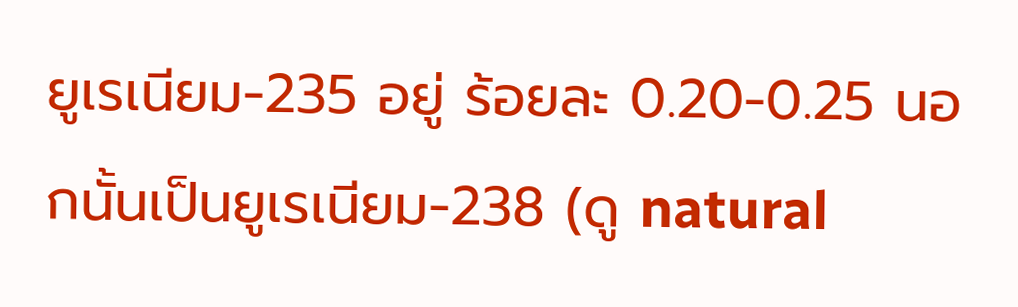ยูเรเนียม-235 อยู่ ร้อยละ 0.20-0.25 นอกนั้นเป็นยูเรเนียม-238 (ดู natural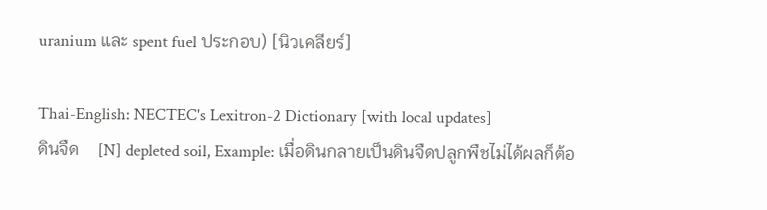uranium และ spent fuel ประกอบ) [นิวเคลียร์]

Thai-English: NECTEC's Lexitron-2 Dictionary [with local updates]
ดินจืด    [N] depleted soil, Example: เมื่อดินกลายเป็นดินจืดปลูกพืชไม่ได้ผลก็ต้อ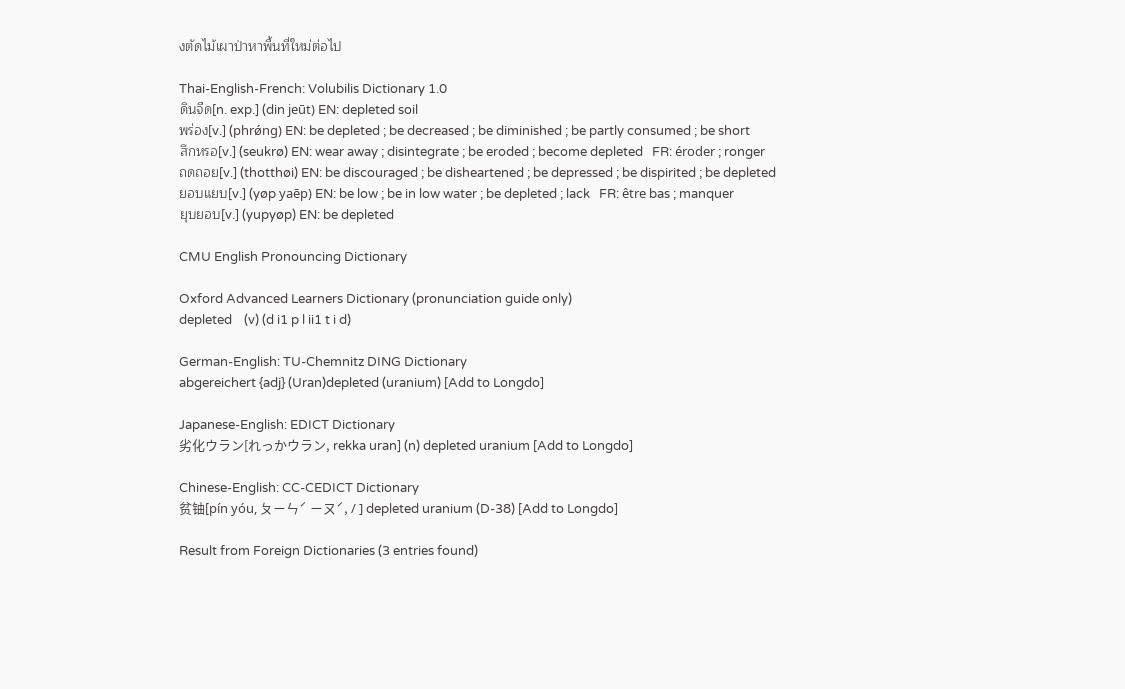งตัดไม้เผาป่าหาพื้นที่ใหม่ต่อไป

Thai-English-French: Volubilis Dictionary 1.0
ดินจืด[n. exp.] (din jeūt) EN: depleted soil
พร่อง[v.] (phrǿng) EN: be depleted ; be decreased ; be diminished ; be partly consumed ; be short
สึกหรอ[v.] (seukrø) EN: wear away ; disintegrate ; be eroded ; become depleted   FR: éroder ; ronger
ถดถอย[v.] (thotthøi) EN: be discouraged ; be disheartened ; be depressed ; be dispirited ; be depleted
ยอบแยบ[v.] (yøp yaēp) EN: be low ; be in low water ; be depleted ; lack   FR: être bas ; manquer
ยุบยอบ[v.] (yupyøp) EN: be depleted

CMU English Pronouncing Dictionary

Oxford Advanced Learners Dictionary (pronunciation guide only)
depleted    (v) (d i1 p l ii1 t i d)

German-English: TU-Chemnitz DING Dictionary
abgereichert {adj} (Uran)depleted (uranium) [Add to Longdo]

Japanese-English: EDICT Dictionary
劣化ウラン[れっかウラン, rekka uran] (n) depleted uranium [Add to Longdo]

Chinese-English: CC-CEDICT Dictionary
贫铀[pín yóu, ㄆㄧㄣˊ ㄧㄡˊ, / ] depleted uranium (D-38) [Add to Longdo]

Result from Foreign Dictionaries (3 entries found)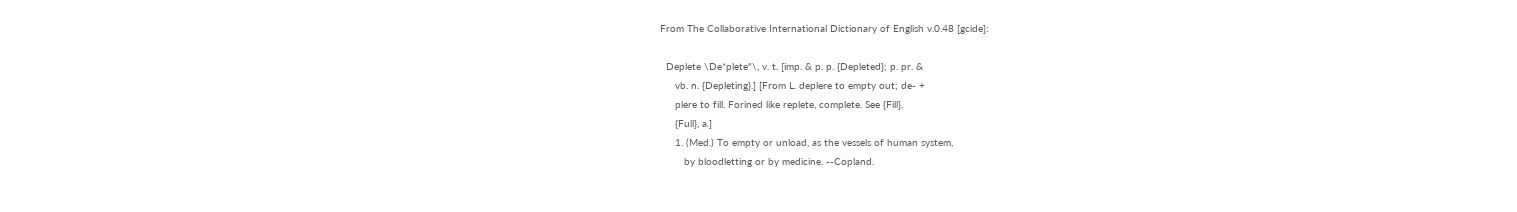From The Collaborative International Dictionary of English v.0.48 [gcide]:

  Deplete \De*plete"\, v. t. [imp. & p. p. {Depleted}; p. pr. &
     vb. n. {Depleting}.] [From L. deplere to empty out; de- +
     plere to fill. Forined like replete, complete. See {Fill},
     {Full}, a.]
     1. (Med.) To empty or unload, as the vessels of human system,
        by bloodletting or by medicine. --Copland.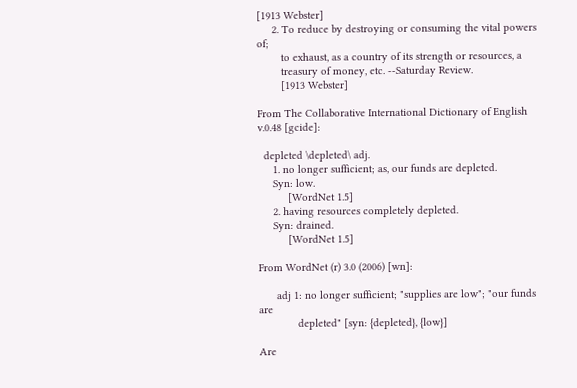[1913 Webster]
     2. To reduce by destroying or consuming the vital powers of;
        to exhaust, as a country of its strength or resources, a
        treasury of money, etc. --Saturday Review.
        [1913 Webster]

From The Collaborative International Dictionary of English v.0.48 [gcide]:

  depleted \depleted\ adj.
     1. no longer sufficient; as, our funds are depleted.
     Syn: low.
          [WordNet 1.5]
     2. having resources completely depleted.
     Syn: drained.
          [WordNet 1.5]

From WordNet (r) 3.0 (2006) [wn]:

      adj 1: no longer sufficient; "supplies are low"; "our funds are
             depleted" [syn: {depleted}, {low}]

Are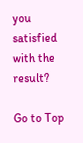you satisfied with the result?

Go to Top